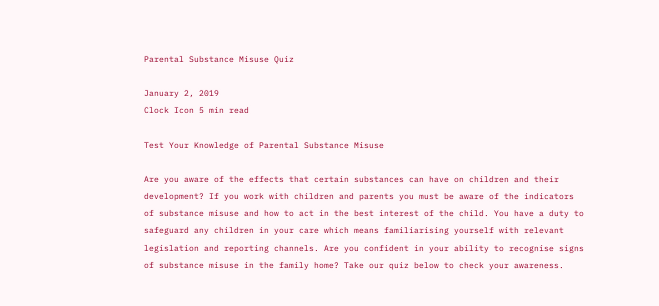Parental Substance Misuse Quiz

January 2, 2019
Clock Icon 5 min read

Test Your Knowledge of Parental Substance Misuse

Are you aware of the effects that certain substances can have on children and their development? If you work with children and parents you must be aware of the indicators of substance misuse and how to act in the best interest of the child. You have a duty to safeguard any children in your care which means familiarising yourself with relevant legislation and reporting channels. Are you confident in your ability to recognise signs of substance misuse in the family home? Take our quiz below to check your awareness.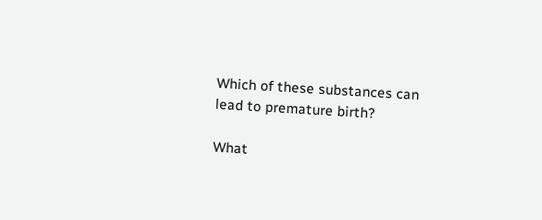Which of these substances can lead to premature birth?

What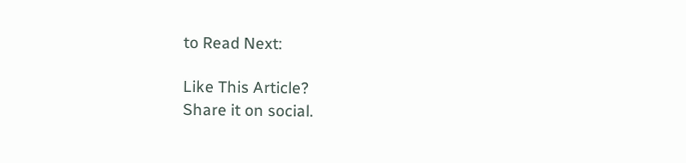to Read Next:

Like This Article?
Share it on social.